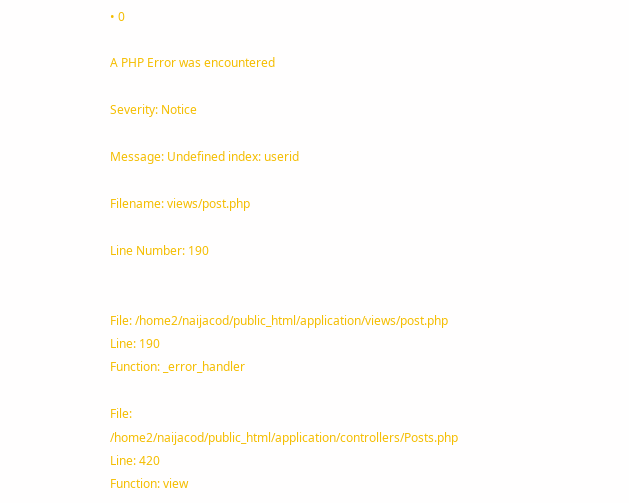• 0

A PHP Error was encountered

Severity: Notice

Message: Undefined index: userid

Filename: views/post.php

Line Number: 190


File: /home2/naijacod/public_html/application/views/post.php
Line: 190
Function: _error_handler

File: /home2/naijacod/public_html/application/controllers/Posts.php
Line: 420
Function: view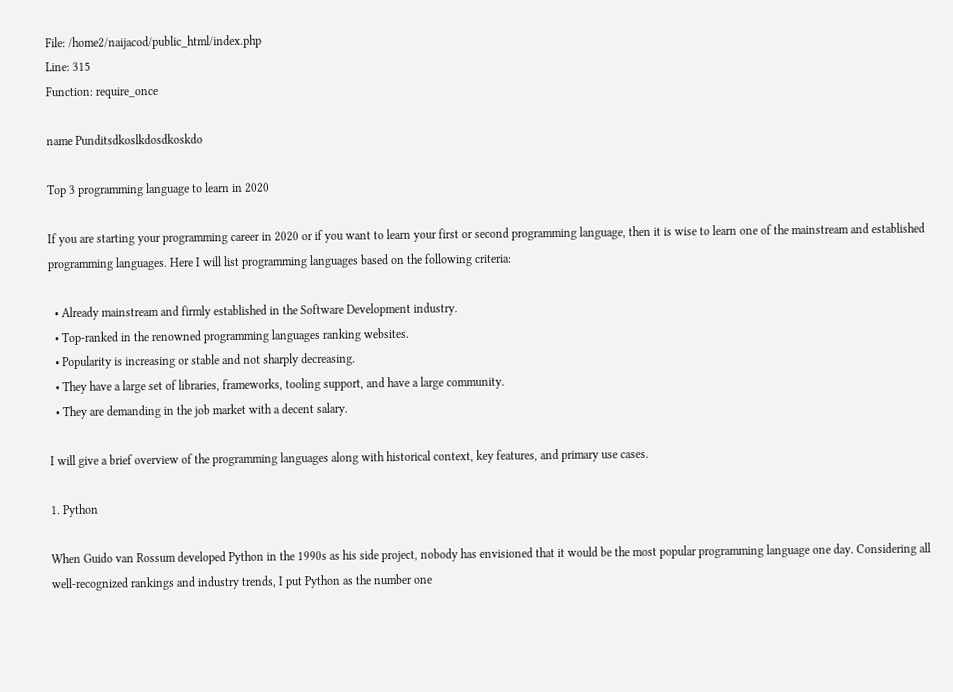File: /home2/naijacod/public_html/index.php
Line: 315
Function: require_once

name Punditsdkoslkdosdkoskdo

Top 3 programming language to learn in 2020

If you are starting your programming career in 2020 or if you want to learn your first or second programming language, then it is wise to learn one of the mainstream and established programming languages. Here I will list programming languages based on the following criteria:

  • Already mainstream and firmly established in the Software Development industry.
  • Top-ranked in the renowned programming languages ranking websites.
  • Popularity is increasing or stable and not sharply decreasing.
  • They have a large set of libraries, frameworks, tooling support, and have a large community.
  • They are demanding in the job market with a decent salary.

I will give a brief overview of the programming languages along with historical context, key features, and primary use cases.

1. Python

When Guido van Rossum developed Python in the 1990s as his side project, nobody has envisioned that it would be the most popular programming language one day. Considering all well-recognized rankings and industry trends, I put Python as the number one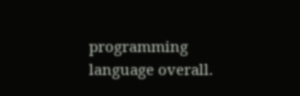programming language overall.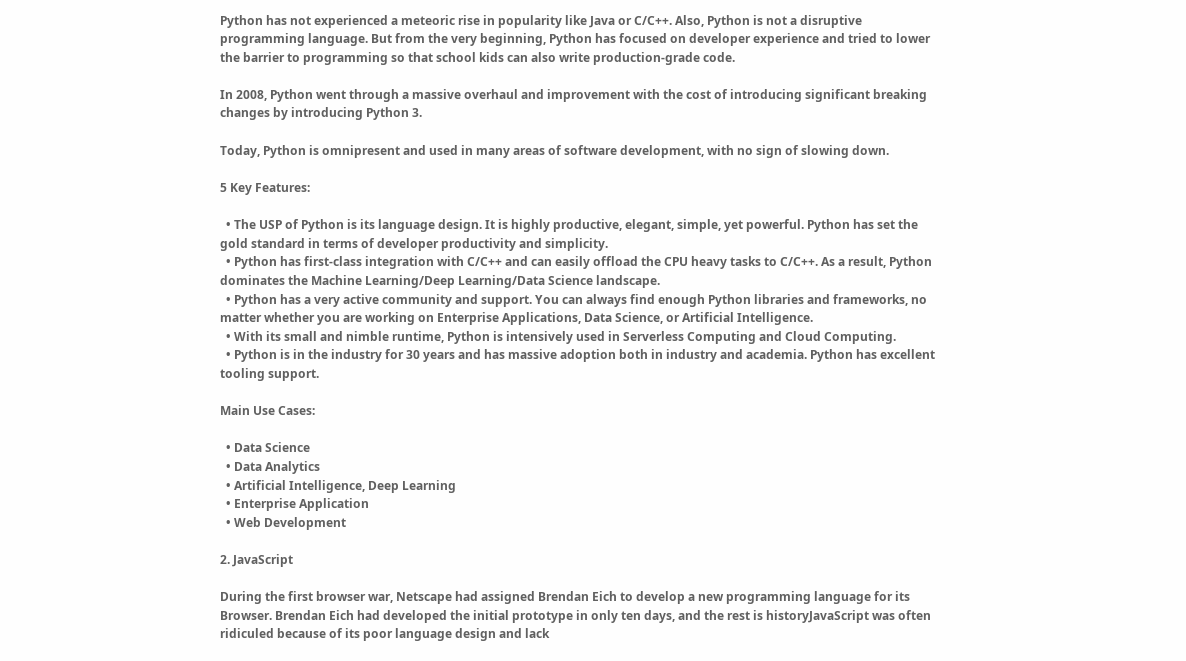Python has not experienced a meteoric rise in popularity like Java or C/C++. Also, Python is not a disruptive programming language. But from the very beginning, Python has focused on developer experience and tried to lower the barrier to programming so that school kids can also write production-grade code.

In 2008, Python went through a massive overhaul and improvement with the cost of introducing significant breaking changes by introducing Python 3.

Today, Python is omnipresent and used in many areas of software development, with no sign of slowing down.

5 Key Features:

  • The USP of Python is its language design. It is highly productive, elegant, simple, yet powerful. Python has set the gold standard in terms of developer productivity and simplicity.
  • Python has first-class integration with C/C++ and can easily offload the CPU heavy tasks to C/C++. As a result, Python dominates the Machine Learning/Deep Learning/Data Science landscape.
  • Python has a very active community and support. You can always find enough Python libraries and frameworks, no matter whether you are working on Enterprise Applications, Data Science, or Artificial Intelligence.
  • With its small and nimble runtime, Python is intensively used in Serverless Computing and Cloud Computing.
  • Python is in the industry for 30 years and has massive adoption both in industry and academia. Python has excellent tooling support.

Main Use Cases:

  • Data Science
  • Data Analytics
  • Artificial Intelligence, Deep Learning
  • Enterprise Application
  • Web Development

2. JavaScript

During the first browser war, Netscape had assigned Brendan Eich to develop a new programming language for its Browser. Brendan Eich had developed the initial prototype in only ten days, and the rest is historyJavaScript was often ridiculed because of its poor language design and lack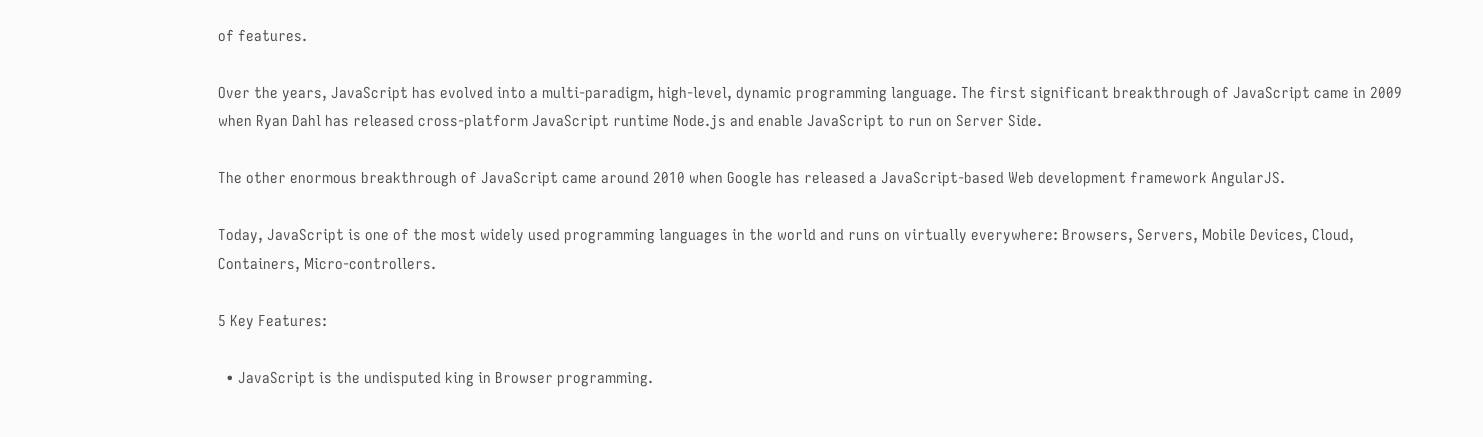of features.

Over the years, JavaScript has evolved into a multi-paradigm, high-level, dynamic programming language. The first significant breakthrough of JavaScript came in 2009 when Ryan Dahl has released cross-platform JavaScript runtime Node.js and enable JavaScript to run on Server Side.

The other enormous breakthrough of JavaScript came around 2010 when Google has released a JavaScript-based Web development framework AngularJS.

Today, JavaScript is one of the most widely used programming languages in the world and runs on virtually everywhere: Browsers, Servers, Mobile Devices, Cloud, Containers, Micro-controllers.

5 Key Features:

  • JavaScript is the undisputed king in Browser programming.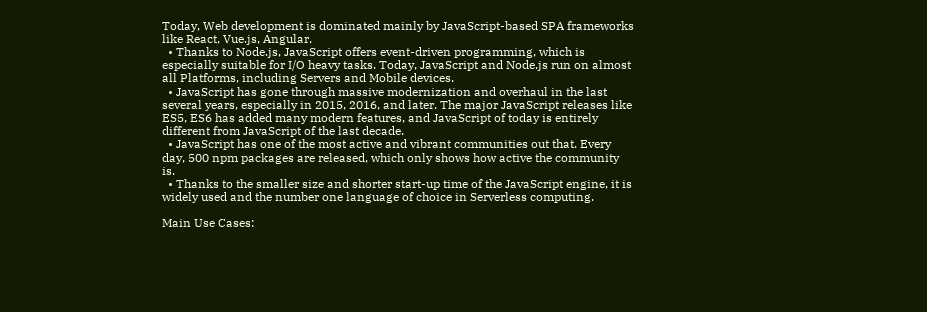Today, Web development is dominated mainly by JavaScript-based SPA frameworks like React, Vue.js, Angular.
  • Thanks to Node.js, JavaScript offers event-driven programming, which is especially suitable for I/O heavy tasks. Today, JavaScript and Node.js run on almost all Platforms, including Servers and Mobile devices.
  • JavaScript has gone through massive modernization and overhaul in the last several years, especially in 2015, 2016, and later. The major JavaScript releases like ES5, ES6 has added many modern features, and JavaScript of today is entirely different from JavaScript of the last decade.
  • JavaScript has one of the most active and vibrant communities out that. Every day, 500 npm packages are released, which only shows how active the community is.
  • Thanks to the smaller size and shorter start-up time of the JavaScript engine, it is widely used and the number one language of choice in Serverless computing.

Main Use Cases: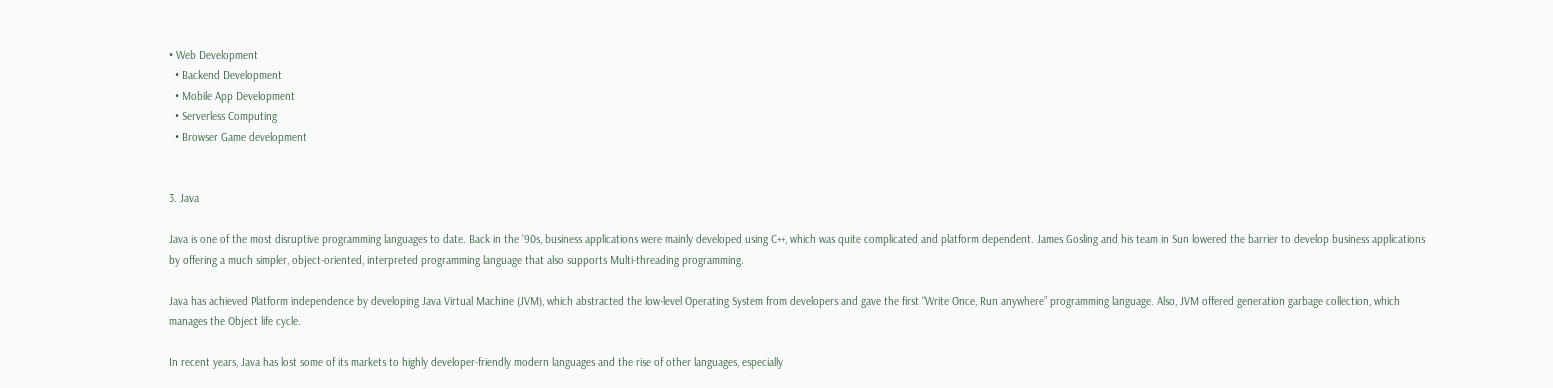• Web Development
  • Backend Development
  • Mobile App Development
  • Serverless Computing
  • Browser Game development


3. Java

Java is one of the most disruptive programming languages to date. Back in the ’90s, business applications were mainly developed using C++, which was quite complicated and platform dependent. James Gosling and his team in Sun lowered the barrier to develop business applications by offering a much simpler, object-oriented, interpreted programming language that also supports Multi-threading programming.

Java has achieved Platform independence by developing Java Virtual Machine (JVM), which abstracted the low-level Operating System from developers and gave the first “Write Once, Run anywhere” programming language. Also, JVM offered generation garbage collection, which manages the Object life cycle.

In recent years, Java has lost some of its markets to highly developer-friendly modern languages and the rise of other languages, especially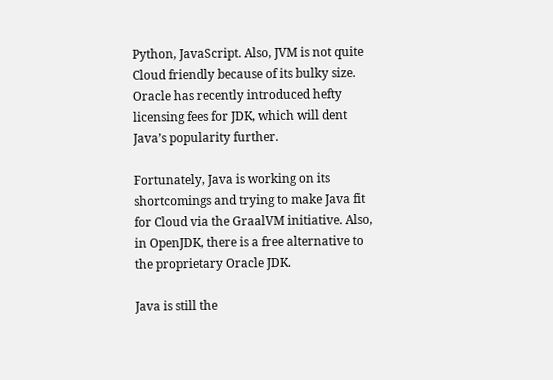Python, JavaScript. Also, JVM is not quite Cloud friendly because of its bulky size. Oracle has recently introduced hefty licensing fees for JDK, which will dent Java’s popularity further.

Fortunately, Java is working on its shortcomings and trying to make Java fit for Cloud via the GraalVM initiative. Also, in OpenJDK, there is a free alternative to the proprietary Oracle JDK.

Java is still the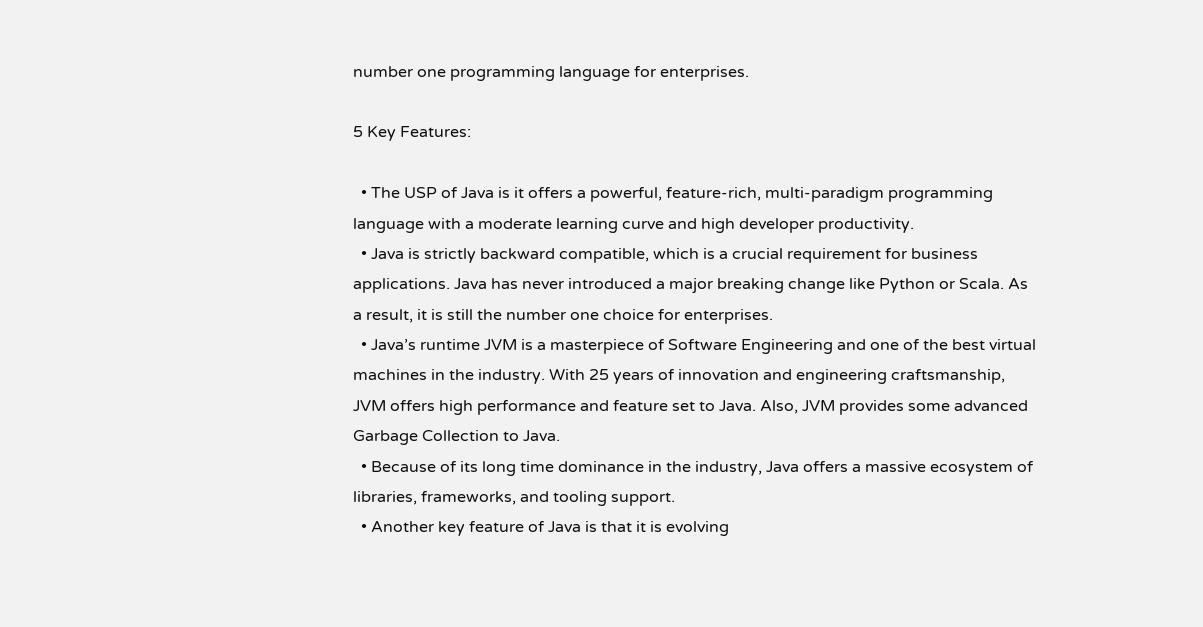number one programming language for enterprises.

5 Key Features:

  • The USP of Java is it offers a powerful, feature-rich, multi-paradigm programming language with a moderate learning curve and high developer productivity.
  • Java is strictly backward compatible, which is a crucial requirement for business applications. Java has never introduced a major breaking change like Python or Scala. As a result, it is still the number one choice for enterprises.
  • Java’s runtime JVM is a masterpiece of Software Engineering and one of the best virtual machines in the industry. With 25 years of innovation and engineering craftsmanship, JVM offers high performance and feature set to Java. Also, JVM provides some advanced Garbage Collection to Java.
  • Because of its long time dominance in the industry, Java offers a massive ecosystem of libraries, frameworks, and tooling support.
  • Another key feature of Java is that it is evolving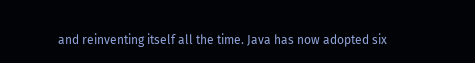and reinventing itself all the time. Java has now adopted six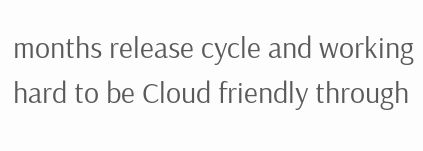months release cycle and working hard to be Cloud friendly through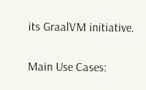its GraalVM initiative.

Main Use Cases: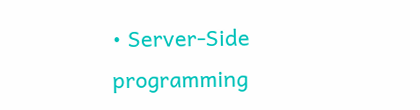• Server-Side programming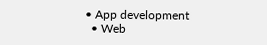• App development
  • Web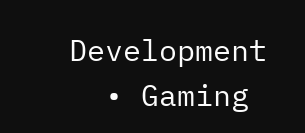Development
  • Gaming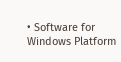• Software for Windows Platform